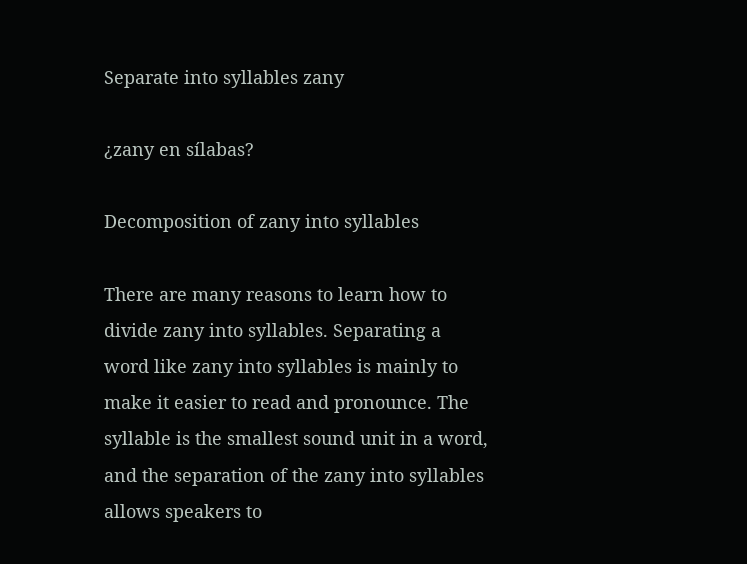Separate into syllables zany

¿zany en sílabas?

Decomposition of zany into syllables

There are many reasons to learn how to divide zany into syllables. Separating a word like zany into syllables is mainly to make it easier to read and pronounce. The syllable is the smallest sound unit in a word, and the separation of the zany into syllables allows speakers to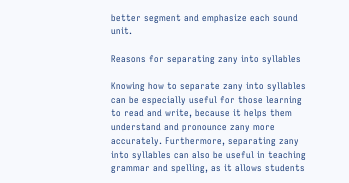better segment and emphasize each sound unit.

Reasons for separating zany into syllables

Knowing how to separate zany into syllables can be especially useful for those learning to read and write, because it helps them understand and pronounce zany more accurately. Furthermore, separating zany into syllables can also be useful in teaching grammar and spelling, as it allows students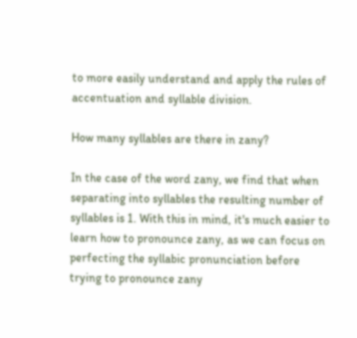to more easily understand and apply the rules of accentuation and syllable division.

How many syllables are there in zany?

In the case of the word zany, we find that when separating into syllables the resulting number of syllables is 1. With this in mind, it's much easier to learn how to pronounce zany, as we can focus on perfecting the syllabic pronunciation before trying to pronounce zany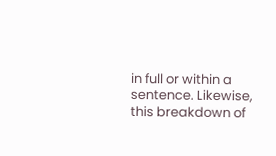in full or within a sentence. Likewise, this breakdown of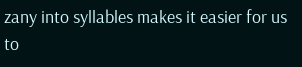zany into syllables makes it easier for us to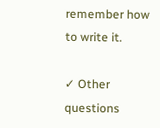remember how to write it.

✓ Other questions